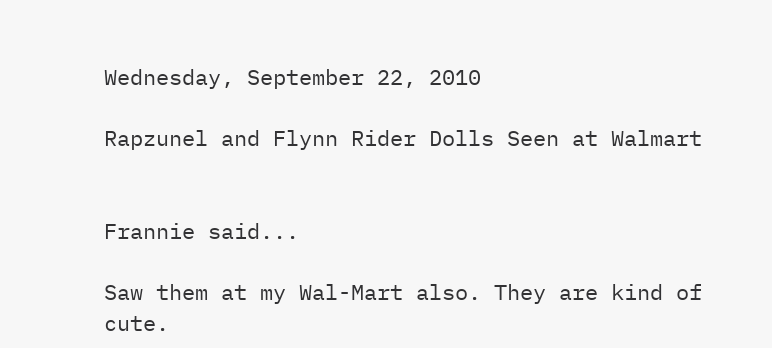Wednesday, September 22, 2010

Rapzunel and Flynn Rider Dolls Seen at Walmart


Frannie said...

Saw them at my Wal-Mart also. They are kind of cute.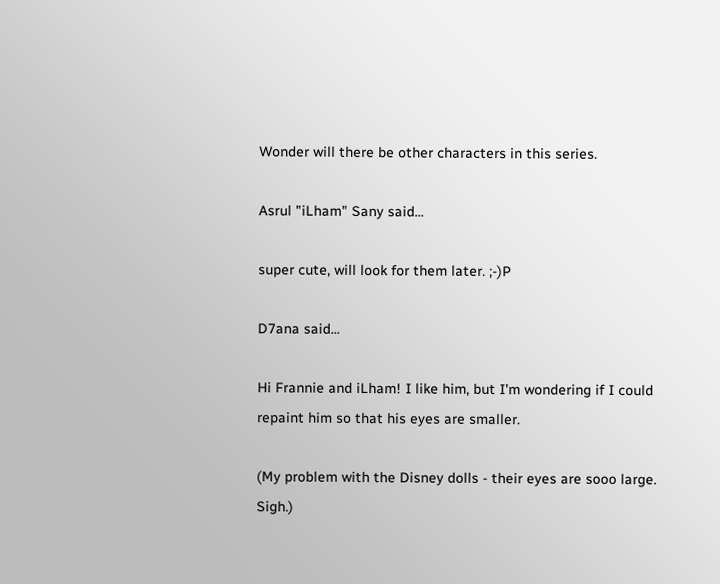Wonder will there be other characters in this series.

Asrul "iLham" Sany said...

super cute, will look for them later. ;-)P

D7ana said...

Hi Frannie and iLham! I like him, but I'm wondering if I could repaint him so that his eyes are smaller.

(My problem with the Disney dolls - their eyes are sooo large. Sigh.)